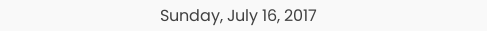Sunday, July 16, 2017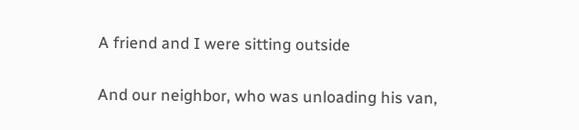A friend and I were sitting outside

And our neighbor, who was unloading his van,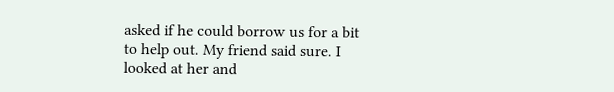asked if he could borrow us for a bit to help out. My friend said sure. I looked at her and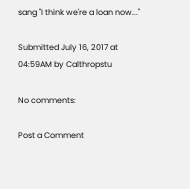sang "I think we're a loan now..."

Submitted July 16, 2017 at 04:59AM by Calthropstu

No comments:

Post a Comment